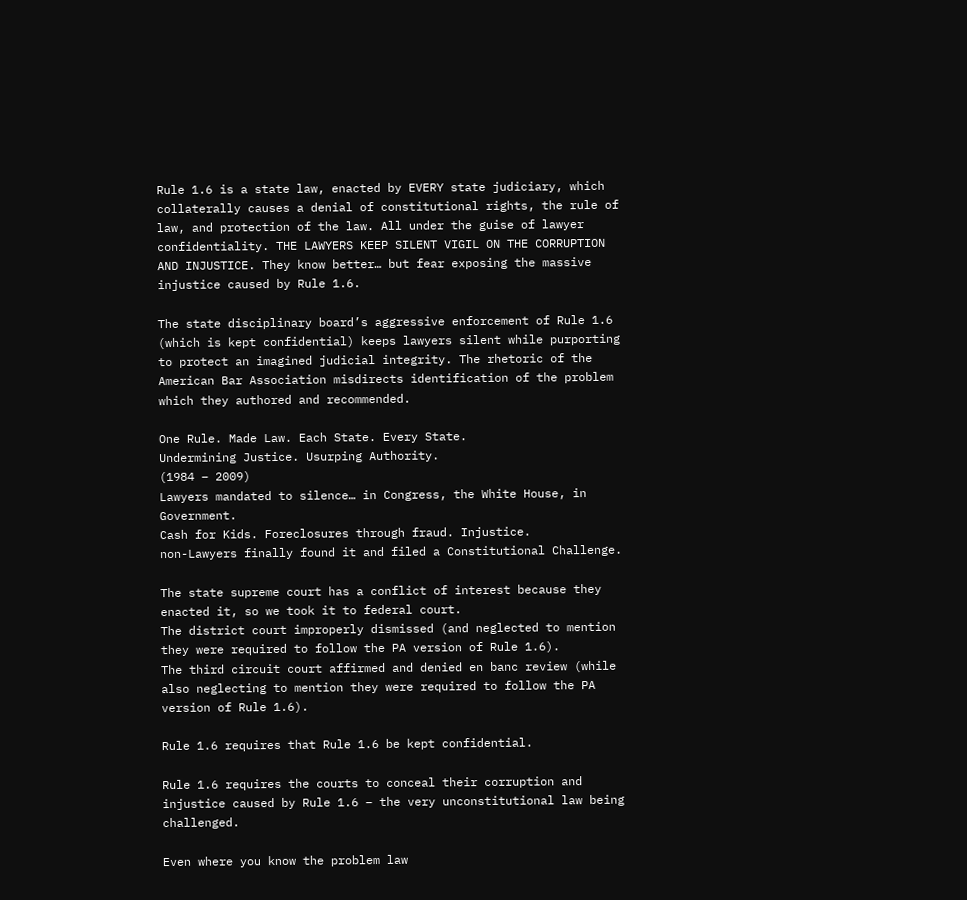Rule 1.6 is a state law, enacted by EVERY state judiciary, which collaterally causes a denial of constitutional rights, the rule of law, and protection of the law. All under the guise of lawyer confidentiality. THE LAWYERS KEEP SILENT VIGIL ON THE CORRUPTION AND INJUSTICE. They know better… but fear exposing the massive injustice caused by Rule 1.6.

The state disciplinary board’s aggressive enforcement of Rule 1.6 (which is kept confidential) keeps lawyers silent while purporting to protect an imagined judicial integrity. The rhetoric of the American Bar Association misdirects identification of the problem which they authored and recommended.

One Rule. Made Law. Each State. Every State.
Undermining Justice. Usurping Authority.
(1984 – 2009)
Lawyers mandated to silence… in Congress, the White House, in Government.
Cash for Kids. Foreclosures through fraud. Injustice.
non-Lawyers finally found it and filed a Constitutional Challenge.

The state supreme court has a conflict of interest because they enacted it, so we took it to federal court.
The district court improperly dismissed (and neglected to mention they were required to follow the PA version of Rule 1.6).
The third circuit court affirmed and denied en banc review (while also neglecting to mention they were required to follow the PA version of Rule 1.6).

Rule 1.6 requires that Rule 1.6 be kept confidential.

Rule 1.6 requires the courts to conceal their corruption and injustice caused by Rule 1.6 – the very unconstitutional law being challenged.

Even where you know the problem law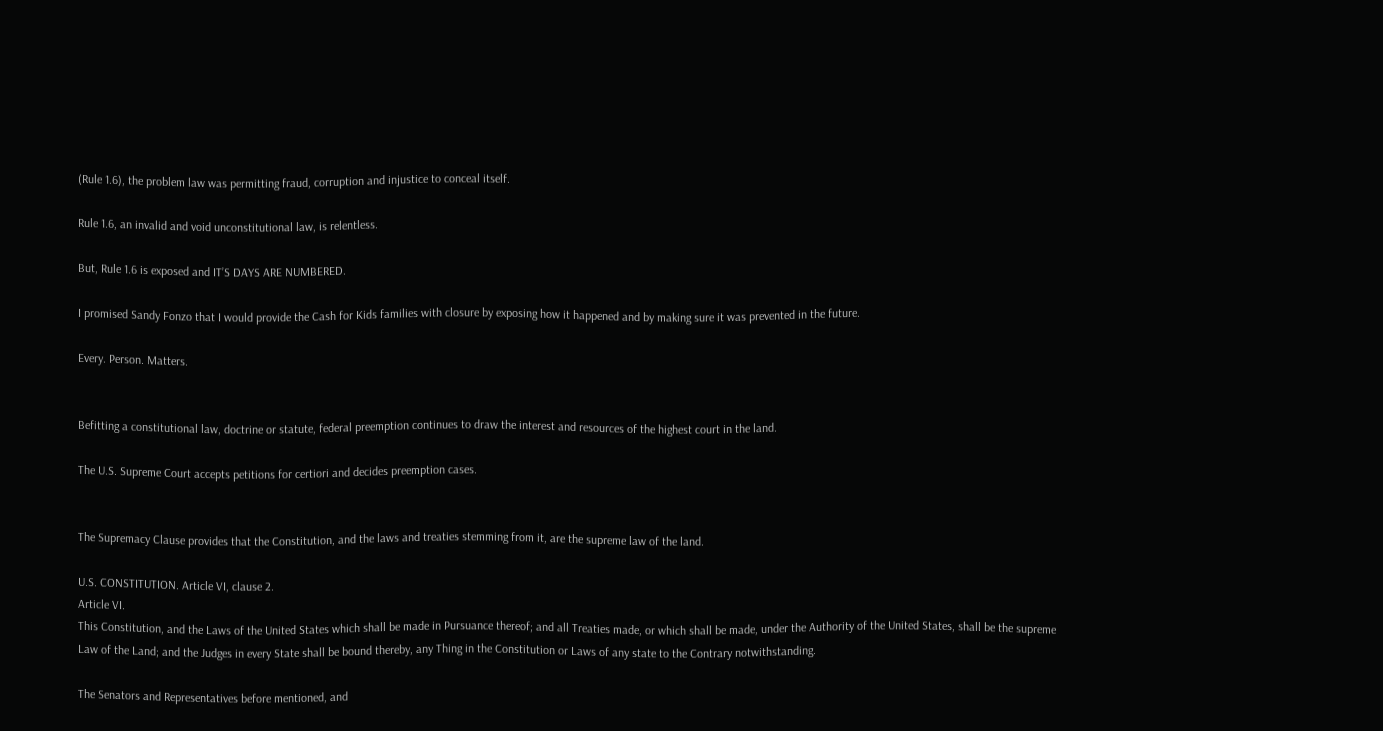(Rule 1.6), the problem law was permitting fraud, corruption and injustice to conceal itself.

Rule 1.6, an invalid and void unconstitutional law, is relentless.

But, Rule 1.6 is exposed and IT’S DAYS ARE NUMBERED.

I promised Sandy Fonzo that I would provide the Cash for Kids families with closure by exposing how it happened and by making sure it was prevented in the future.

Every. Person. Matters.


Befitting a constitutional law, doctrine or statute, federal preemption continues to draw the interest and resources of the highest court in the land.

The U.S. Supreme Court accepts petitions for certiori and decides preemption cases.


The Supremacy Clause provides that the Constitution, and the laws and treaties stemming from it, are the supreme law of the land.

U.S. CONSTITUTION. Article VI, clause 2.
Article VI.
This Constitution, and the Laws of the United States which shall be made in Pursuance thereof; and all Treaties made, or which shall be made, under the Authority of the United States, shall be the supreme Law of the Land; and the Judges in every State shall be bound thereby, any Thing in the Constitution or Laws of any state to the Contrary notwithstanding.

The Senators and Representatives before mentioned, and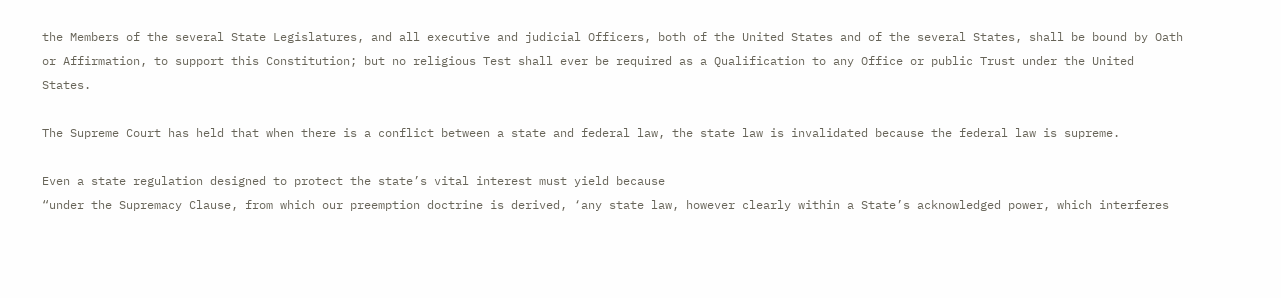the Members of the several State Legislatures, and all executive and judicial Officers, both of the United States and of the several States, shall be bound by Oath or Affirmation, to support this Constitution; but no religious Test shall ever be required as a Qualification to any Office or public Trust under the United States.

The Supreme Court has held that when there is a conflict between a state and federal law, the state law is invalidated because the federal law is supreme.

Even a state regulation designed to protect the state’s vital interest must yield because
“under the Supremacy Clause, from which our preemption doctrine is derived, ‘any state law, however clearly within a State’s acknowledged power, which interferes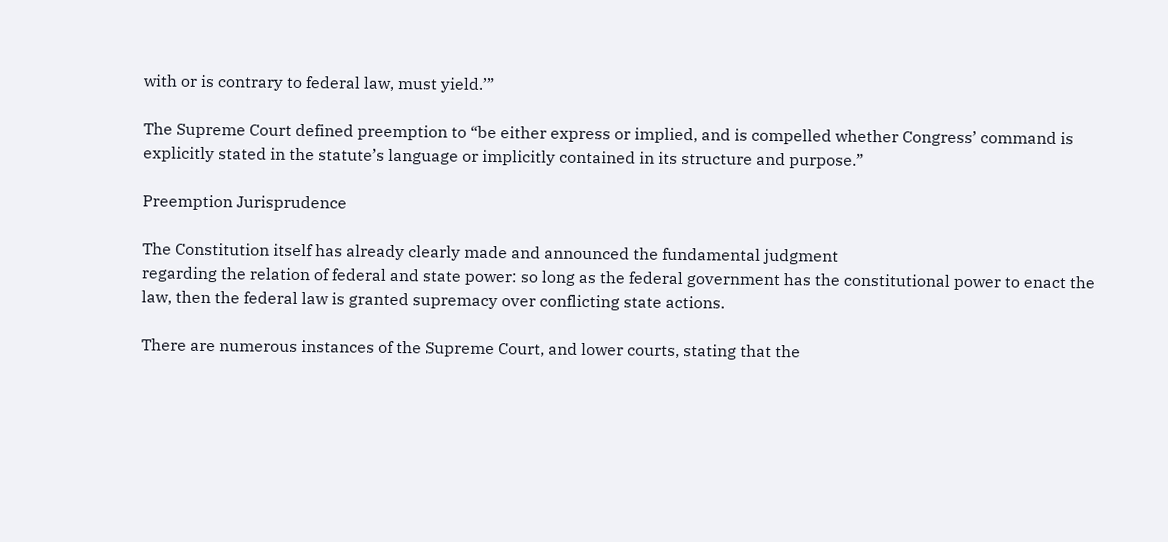with or is contrary to federal law, must yield.’”

The Supreme Court defined preemption to “be either express or implied, and is compelled whether Congress’ command is explicitly stated in the statute’s language or implicitly contained in its structure and purpose.”

Preemption Jurisprudence

The Constitution itself has already clearly made and announced the fundamental judgment
regarding the relation of federal and state power: so long as the federal government has the constitutional power to enact the law, then the federal law is granted supremacy over conflicting state actions.

There are numerous instances of the Supreme Court, and lower courts, stating that the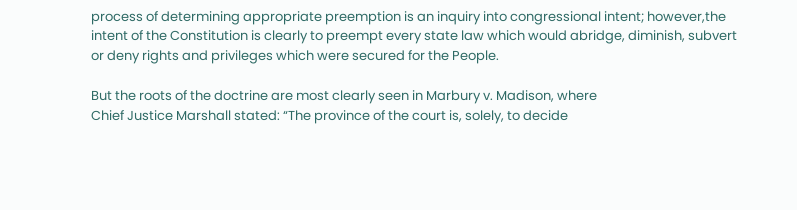process of determining appropriate preemption is an inquiry into congressional intent; however,the intent of the Constitution is clearly to preempt every state law which would abridge, diminish, subvert or deny rights and privileges which were secured for the People.

But the roots of the doctrine are most clearly seen in Marbury v. Madison, where
Chief Justice Marshall stated: “The province of the court is, solely, to decide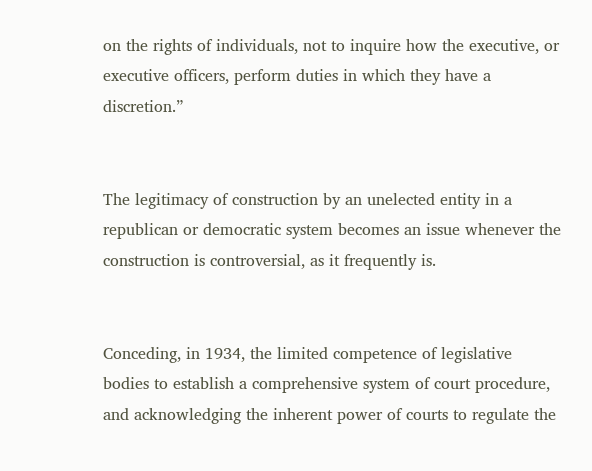on the rights of individuals, not to inquire how the executive, or executive officers, perform duties in which they have a discretion.”


The legitimacy of construction by an unelected entity in a republican or democratic system becomes an issue whenever the construction is controversial, as it frequently is.


Conceding, in 1934, the limited competence of legislative bodies to establish a comprehensive system of court procedure, and acknowledging the inherent power of courts to regulate the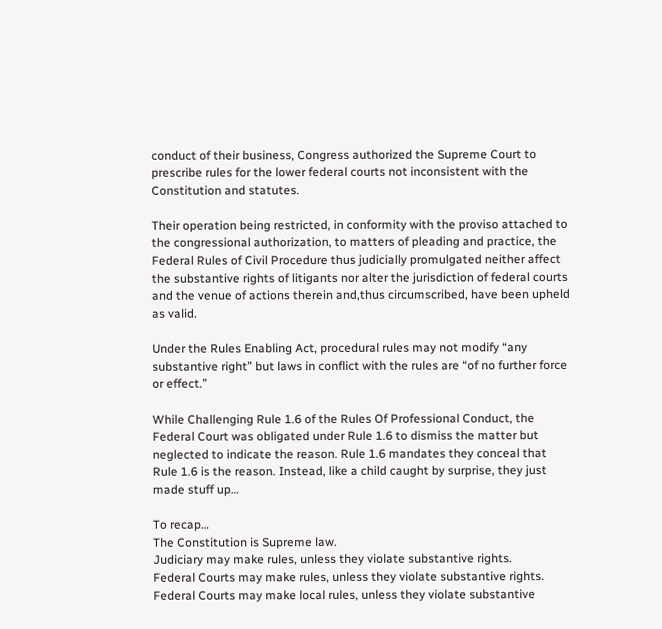conduct of their business, Congress authorized the Supreme Court to prescribe rules for the lower federal courts not inconsistent with the Constitution and statutes.

Their operation being restricted, in conformity with the proviso attached to the congressional authorization, to matters of pleading and practice, the Federal Rules of Civil Procedure thus judicially promulgated neither affect the substantive rights of litigants nor alter the jurisdiction of federal courts and the venue of actions therein and,thus circumscribed, have been upheld as valid.

Under the Rules Enabling Act, procedural rules may not modify “any substantive right” but laws in conflict with the rules are “of no further force or effect.”

While Challenging Rule 1.6 of the Rules Of Professional Conduct, the Federal Court was obligated under Rule 1.6 to dismiss the matter but neglected to indicate the reason. Rule 1.6 mandates they conceal that Rule 1.6 is the reason. Instead, like a child caught by surprise, they just made stuff up…

To recap…
The Constitution is Supreme law.
Judiciary may make rules, unless they violate substantive rights.
Federal Courts may make rules, unless they violate substantive rights.
Federal Courts may make local rules, unless they violate substantive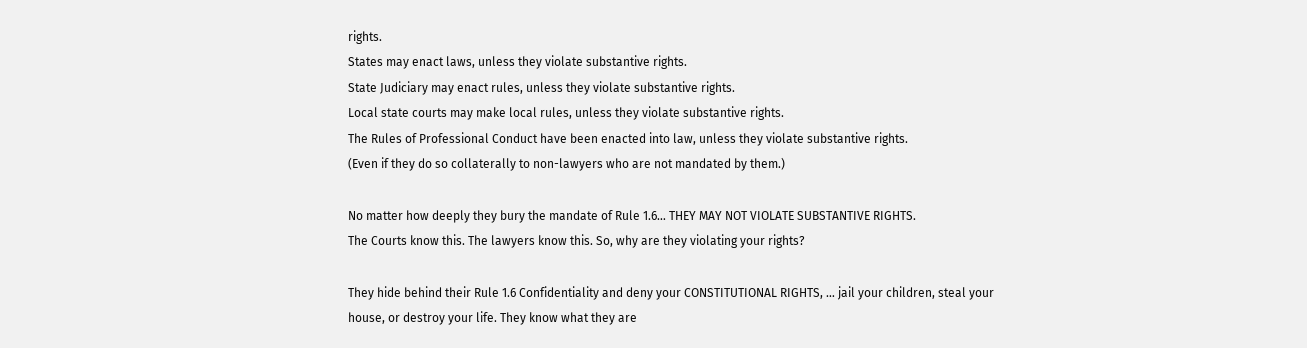rights.
States may enact laws, unless they violate substantive rights.
State Judiciary may enact rules, unless they violate substantive rights.
Local state courts may make local rules, unless they violate substantive rights.
The Rules of Professional Conduct have been enacted into law, unless they violate substantive rights.
(Even if they do so collaterally to non-lawyers who are not mandated by them.)

No matter how deeply they bury the mandate of Rule 1.6… THEY MAY NOT VIOLATE SUBSTANTIVE RIGHTS.
The Courts know this. The lawyers know this. So, why are they violating your rights?

They hide behind their Rule 1.6 Confidentiality and deny your CONSTITUTIONAL RIGHTS, … jail your children, steal your house, or destroy your life. They know what they are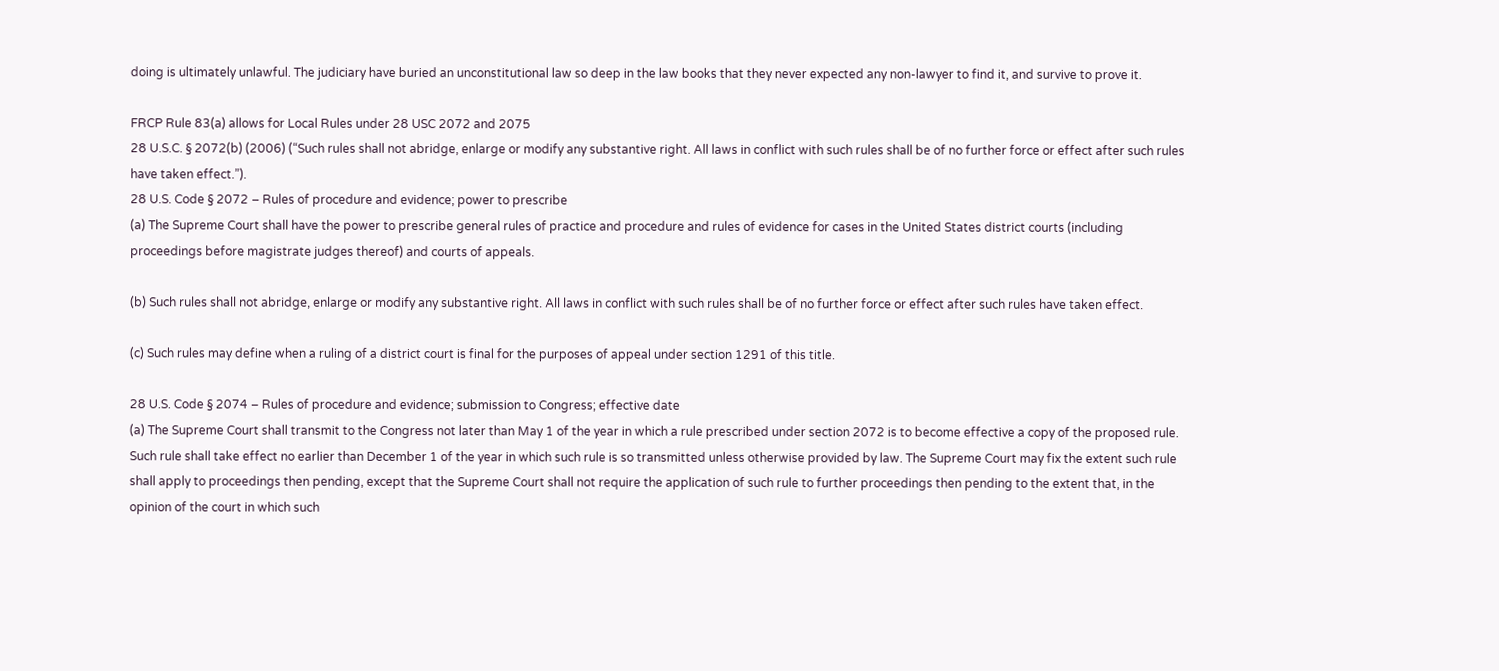doing is ultimately unlawful. The judiciary have buried an unconstitutional law so deep in the law books that they never expected any non-lawyer to find it, and survive to prove it.

FRCP Rule 83(a) allows for Local Rules under 28 USC 2072 and 2075
28 U.S.C. § 2072(b) (2006) (“Such rules shall not abridge, enlarge or modify any substantive right. All laws in conflict with such rules shall be of no further force or effect after such rules have taken effect.”).
28 U.S. Code § 2072 – Rules of procedure and evidence; power to prescribe
(a) The Supreme Court shall have the power to prescribe general rules of practice and procedure and rules of evidence for cases in the United States district courts (including proceedings before magistrate judges thereof) and courts of appeals.

(b) Such rules shall not abridge, enlarge or modify any substantive right. All laws in conflict with such rules shall be of no further force or effect after such rules have taken effect.

(c) Such rules may define when a ruling of a district court is final for the purposes of appeal under section 1291 of this title.

28 U.S. Code § 2074 – Rules of procedure and evidence; submission to Congress; effective date
(a) The Supreme Court shall transmit to the Congress not later than May 1 of the year in which a rule prescribed under section 2072 is to become effective a copy of the proposed rule. Such rule shall take effect no earlier than December 1 of the year in which such rule is so transmitted unless otherwise provided by law. The Supreme Court may fix the extent such rule shall apply to proceedings then pending, except that the Supreme Court shall not require the application of such rule to further proceedings then pending to the extent that, in the opinion of the court in which such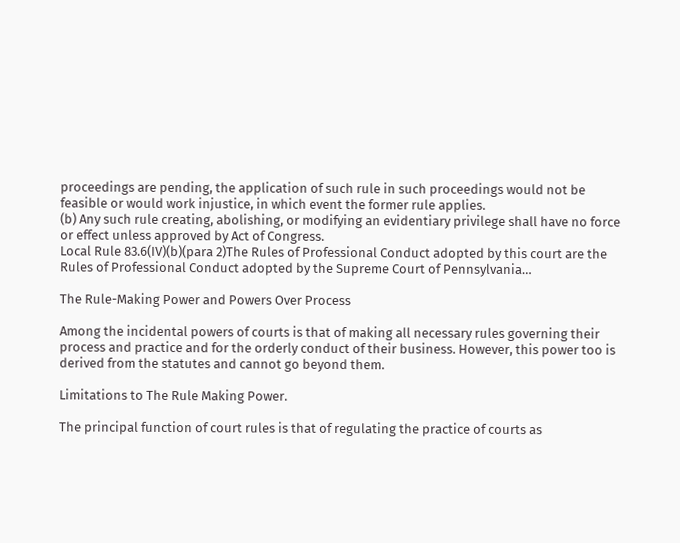proceedings are pending, the application of such rule in such proceedings would not be feasible or would work injustice, in which event the former rule applies.
(b) Any such rule creating, abolishing, or modifying an evidentiary privilege shall have no force or effect unless approved by Act of Congress.
Local Rule 83.6(IV)(b)(para 2)The Rules of Professional Conduct adopted by this court are the Rules of Professional Conduct adopted by the Supreme Court of Pennsylvania…

The Rule-Making Power and Powers Over Process

Among the incidental powers of courts is that of making all necessary rules governing their process and practice and for the orderly conduct of their business. However, this power too is derived from the statutes and cannot go beyond them.

Limitations to The Rule Making Power.

The principal function of court rules is that of regulating the practice of courts as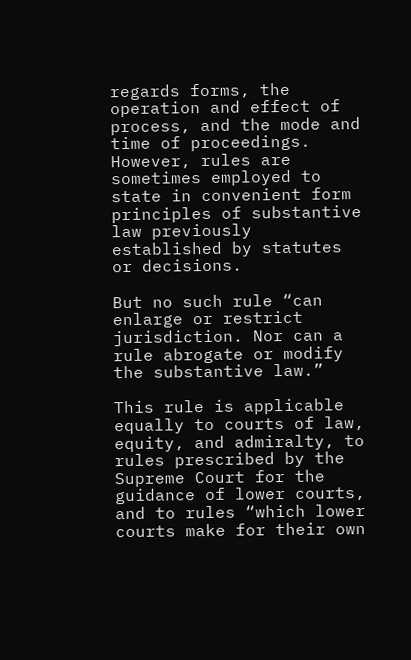regards forms, the operation and effect of process, and the mode and time of proceedings. However, rules are sometimes employed to state in convenient form principles of substantive law previously established by statutes or decisions.

But no such rule “can enlarge or restrict jurisdiction. Nor can a rule abrogate or modify the substantive law.”

This rule is applicable equally to courts of law, equity, and admiralty, to rules prescribed by the Supreme Court for the guidance of lower courts, and to rules “which lower courts make for their own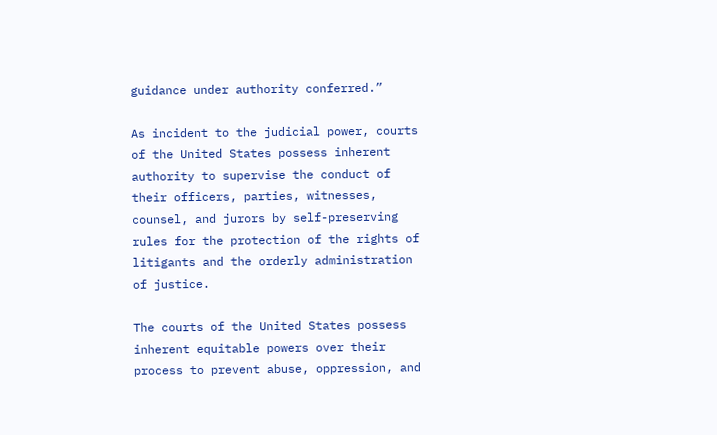guidance under authority conferred.”

As incident to the judicial power, courts of the United States possess inherent authority to supervise the conduct of their officers, parties, witnesses, counsel, and jurors by self-preserving rules for the protection of the rights of litigants and the orderly administration of justice.

The courts of the United States possess inherent equitable powers over their process to prevent abuse, oppression, and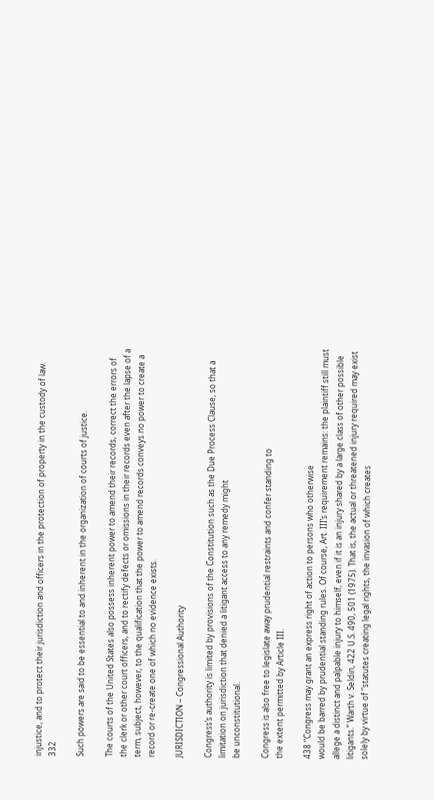injustice, and to protect their jurisdiction and officers in the protection of property in the custody of law. 332

Such powers are said to be essential to and inherent in the organization of courts of justice.

The courts of the United States also possess inherent power to amend their records, correct the errors of the clerk or other court officers, and to rectify defects or omissions in their records even after the lapse of a term, subject, however, to the qualification that the power to amend records conveys no power to create a record or re-create one of which no evidence exists.

JURISDICTION – Congressional Authority

Congress’s authority is limited by provisions of the Constitution such as the Due Process Clause, so that a limitation on jurisdiction that denied a litigant access to any remedy might
be unconstitutional.

Congress is also free to legislate away prudential restraints and confer standing to
the extent permitted by Article III.

438 “Congress may grant an express right of action to persons who otherwise
would be barred by prudential standing rules. Of course, Art. III’s requirement remains: the plaintiff still must allege a distinct and palpable injury to himself, even if it is an injury shared by a large class of other possible litigants.” Warth v. Seldin, 422 U.S. 490, 501 (1975). That is, the actual or threatened injury required may exist solely by virtue of “statutes creating legal rights, the invasion of which creates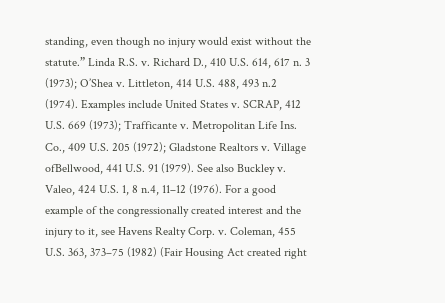standing, even though no injury would exist without the statute.” Linda R.S. v. Richard D., 410 U.S. 614, 617 n. 3 (1973); O’Shea v. Littleton, 414 U.S. 488, 493 n.2 (1974). Examples include United States v. SCRAP, 412 U.S. 669 (1973); Trafficante v. Metropolitan Life Ins. Co., 409 U.S. 205 (1972); Gladstone Realtors v. Village ofBellwood, 441 U.S. 91 (1979). See also Buckley v. Valeo, 424 U.S. 1, 8 n.4, 11–12 (1976). For a good example of the congressionally created interest and the injury to it, see Havens Realty Corp. v. Coleman, 455 U.S. 363, 373–75 (1982) (Fair Housing Act created right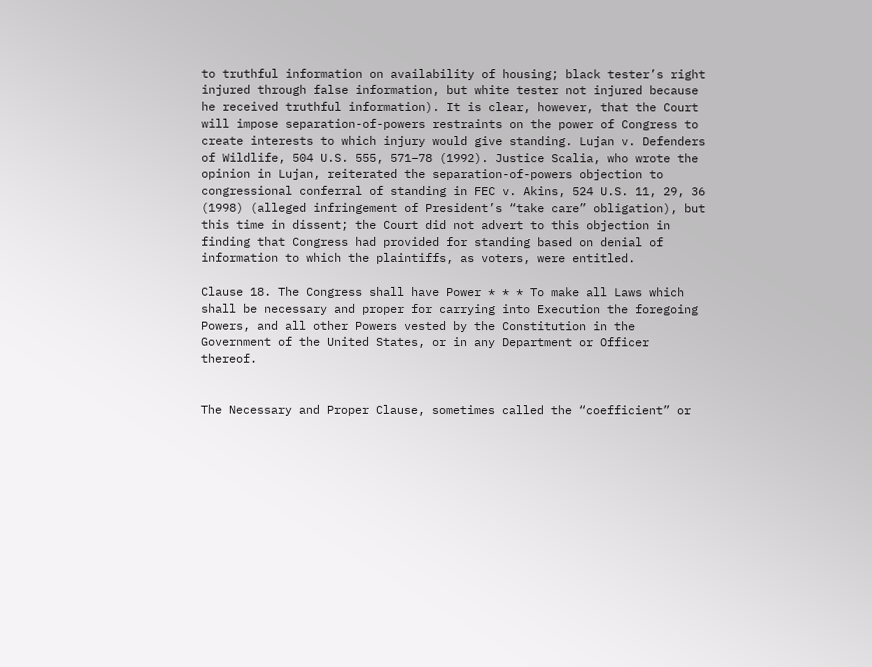to truthful information on availability of housing; black tester’s right injured through false information, but white tester not injured because he received truthful information). It is clear, however, that the Court will impose separation-of-powers restraints on the power of Congress to create interests to which injury would give standing. Lujan v. Defenders of Wildlife, 504 U.S. 555, 571–78 (1992). Justice Scalia, who wrote the opinion in Lujan, reiterated the separation-of-powers objection to congressional conferral of standing in FEC v. Akins, 524 U.S. 11, 29, 36 (1998) (alleged infringement of President’s “take care” obligation), but this time in dissent; the Court did not advert to this objection in finding that Congress had provided for standing based on denial of information to which the plaintiffs, as voters, were entitled.

Clause 18. The Congress shall have Power * * * To make all Laws which shall be necessary and proper for carrying into Execution the foregoing Powers, and all other Powers vested by the Constitution in the Government of the United States, or in any Department or Officer thereof.


The Necessary and Proper Clause, sometimes called the “coefficient” or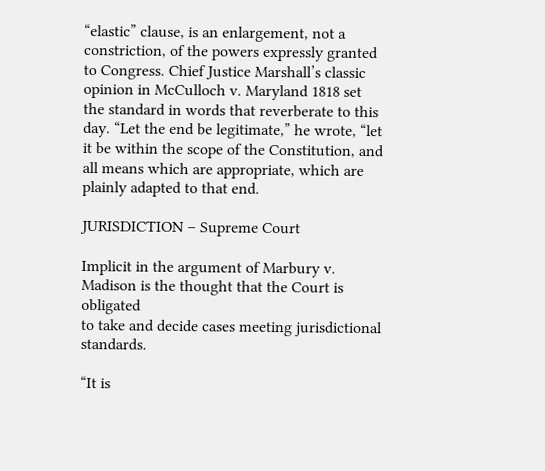“elastic” clause, is an enlargement, not a constriction, of the powers expressly granted to Congress. Chief Justice Marshall’s classic opinion in McCulloch v. Maryland 1818 set the standard in words that reverberate to this day. “Let the end be legitimate,” he wrote, “let it be within the scope of the Constitution, and all means which are appropriate, which are plainly adapted to that end.

JURISDICTION – Supreme Court

Implicit in the argument of Marbury v. Madison is the thought that the Court is obligated
to take and decide cases meeting jurisdictional standards.

“It is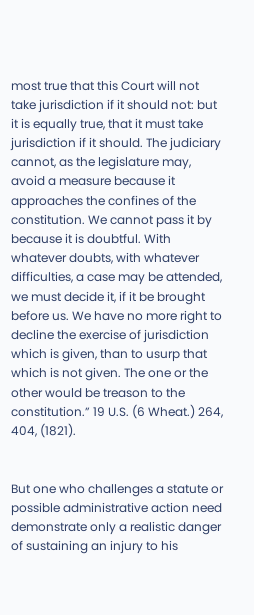most true that this Court will not take jurisdiction if it should not: but it is equally true, that it must take jurisdiction if it should. The judiciary cannot, as the legislature may, avoid a measure because it approaches the confines of the constitution. We cannot pass it by because it is doubtful. With whatever doubts, with whatever difficulties, a case may be attended, we must decide it, if it be brought before us. We have no more right to decline the exercise of jurisdiction which is given, than to usurp that which is not given. The one or the other would be treason to the constitution.” 19 U.S. (6 Wheat.) 264, 404, (1821).


But one who challenges a statute or possible administrative action need demonstrate only a realistic danger of sustaining an injury to his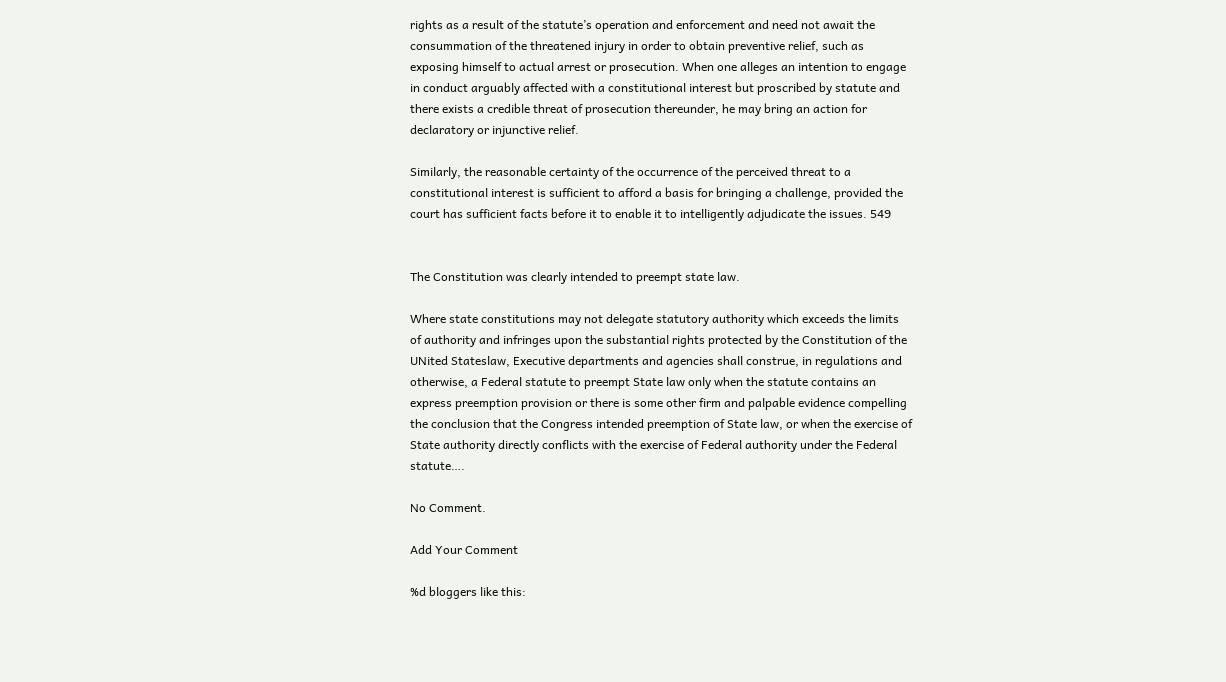rights as a result of the statute’s operation and enforcement and need not await the consummation of the threatened injury in order to obtain preventive relief, such as exposing himself to actual arrest or prosecution. When one alleges an intention to engage in conduct arguably affected with a constitutional interest but proscribed by statute and there exists a credible threat of prosecution thereunder, he may bring an action for declaratory or injunctive relief.

Similarly, the reasonable certainty of the occurrence of the perceived threat to a constitutional interest is sufficient to afford a basis for bringing a challenge, provided the court has sufficient facts before it to enable it to intelligently adjudicate the issues. 549


The Constitution was clearly intended to preempt state law.

Where state constitutions may not delegate statutory authority which exceeds the limits of authority and infringes upon the substantial rights protected by the Constitution of the UNited Stateslaw, Executive departments and agencies shall construe, in regulations and otherwise, a Federal statute to preempt State law only when the statute contains an express preemption provision or there is some other firm and palpable evidence compelling the conclusion that the Congress intended preemption of State law, or when the exercise of State authority directly conflicts with the exercise of Federal authority under the Federal statute….

No Comment.

Add Your Comment

%d bloggers like this: